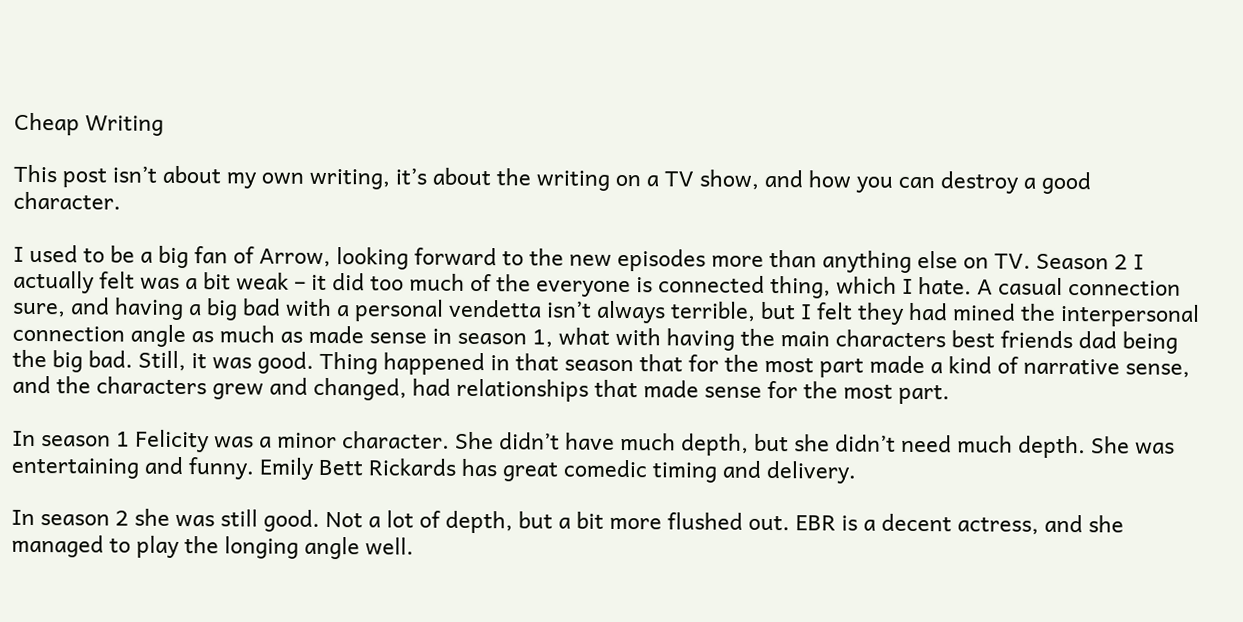Cheap Writing

This post isn’t about my own writing, it’s about the writing on a TV show, and how you can destroy a good character.

I used to be a big fan of Arrow, looking forward to the new episodes more than anything else on TV. Season 2 I actually felt was a bit weak – it did too much of the everyone is connected thing, which I hate. A casual connection sure, and having a big bad with a personal vendetta isn’t always terrible, but I felt they had mined the interpersonal connection angle as much as made sense in season 1, what with having the main characters best friends dad being the big bad. Still, it was good. Thing happened in that season that for the most part made a kind of narrative sense, and the characters grew and changed, had relationships that made sense for the most part.

In season 1 Felicity was a minor character. She didn’t have much depth, but she didn’t need much depth. She was entertaining and funny. Emily Bett Rickards has great comedic timing and delivery.

In season 2 she was still good. Not a lot of depth, but a bit more flushed out. EBR is a decent actress, and she managed to play the longing angle well.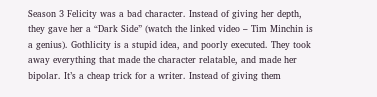Season 3 Felicity was a bad character. Instead of giving her depth, they gave her a “Dark Side” (watch the linked video – Tim Minchin is a genius). Gothlicity is a stupid idea, and poorly executed. They took away everything that made the character relatable, and made her bipolar. It’s a cheap trick for a writer. Instead of giving them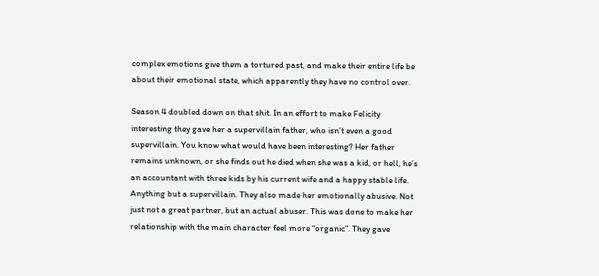complex emotions give them a tortured past, and make their entire life be about their emotional state, which apparently they have no control over.

Season 4 doubled down on that shit. In an effort to make Felicity interesting they gave her a supervillain father, who isn’t even a good supervillain. You know what would have been interesting? Her father remains unknown, or she finds out he died when she was a kid, or hell, he’s an accountant with three kids by his current wife and a happy stable life. Anything but a supervillain. They also made her emotionally abusive. Not just not a great partner, but an actual abuser. This was done to make her relationship with the main character feel more “organic”. They gave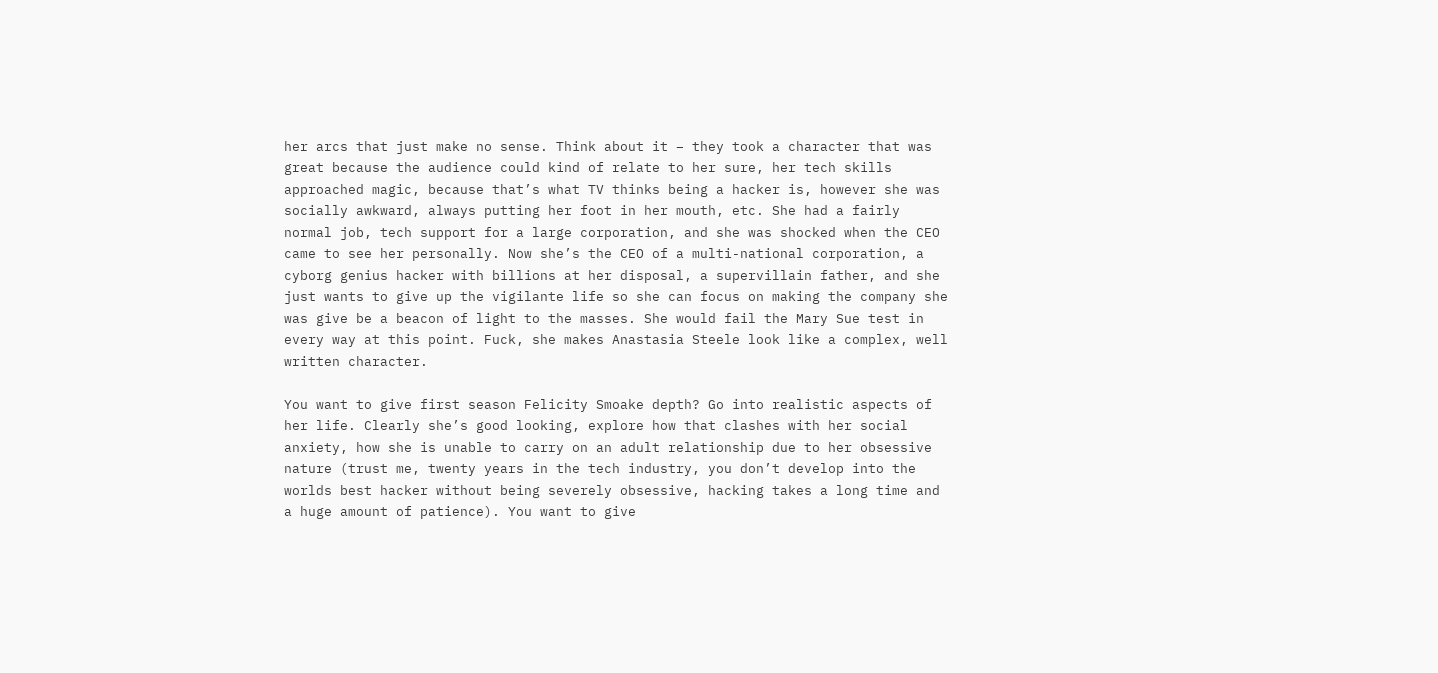her arcs that just make no sense. Think about it – they took a character that was great because the audience could kind of relate to her sure, her tech skills approached magic, because that’s what TV thinks being a hacker is, however she was socially awkward, always putting her foot in her mouth, etc. She had a fairly normal job, tech support for a large corporation, and she was shocked when the CEO came to see her personally. Now she’s the CEO of a multi-national corporation, a cyborg genius hacker with billions at her disposal, a supervillain father, and she just wants to give up the vigilante life so she can focus on making the company she was give be a beacon of light to the masses. She would fail the Mary Sue test in every way at this point. Fuck, she makes Anastasia Steele look like a complex, well written character.

You want to give first season Felicity Smoake depth? Go into realistic aspects of her life. Clearly she’s good looking, explore how that clashes with her social anxiety, how she is unable to carry on an adult relationship due to her obsessive nature (trust me, twenty years in the tech industry, you don’t develop into the worlds best hacker without being severely obsessive, hacking takes a long time and a huge amount of patience). You want to give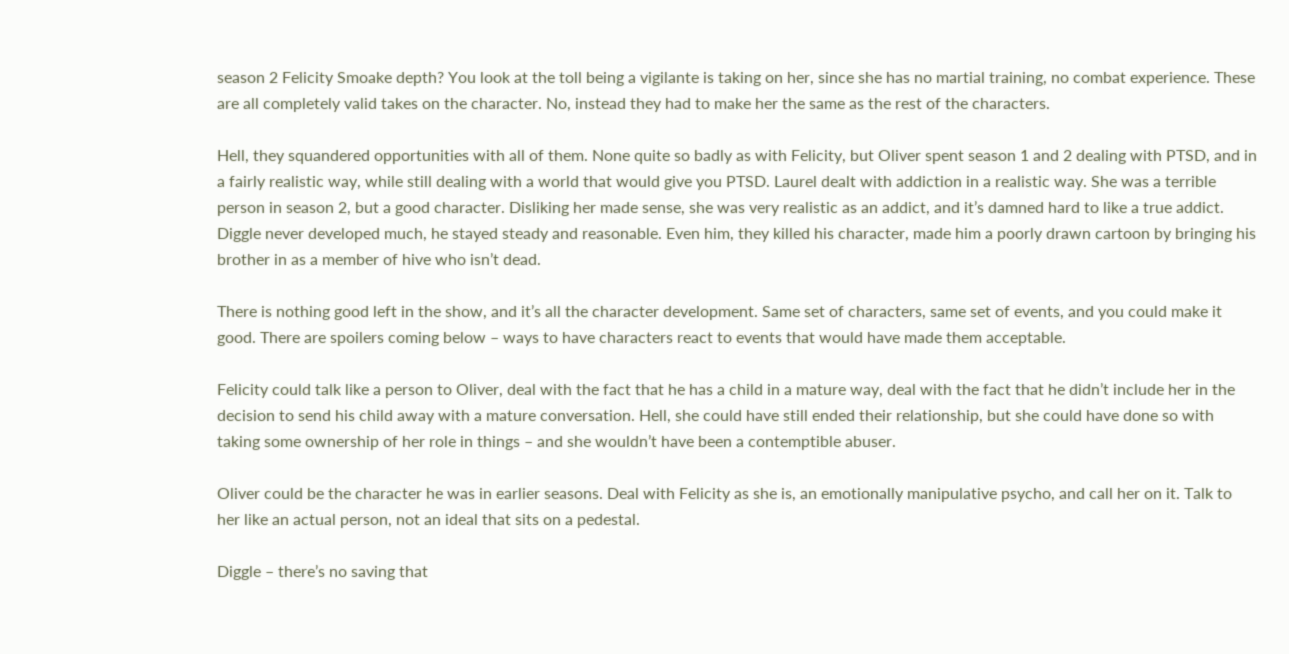season 2 Felicity Smoake depth? You look at the toll being a vigilante is taking on her, since she has no martial training, no combat experience. These are all completely valid takes on the character. No, instead they had to make her the same as the rest of the characters.

Hell, they squandered opportunities with all of them. None quite so badly as with Felicity, but Oliver spent season 1 and 2 dealing with PTSD, and in a fairly realistic way, while still dealing with a world that would give you PTSD. Laurel dealt with addiction in a realistic way. She was a terrible person in season 2, but a good character. Disliking her made sense, she was very realistic as an addict, and it’s damned hard to like a true addict. Diggle never developed much, he stayed steady and reasonable. Even him, they killed his character, made him a poorly drawn cartoon by bringing his brother in as a member of hive who isn’t dead.

There is nothing good left in the show, and it’s all the character development. Same set of characters, same set of events, and you could make it good. There are spoilers coming below – ways to have characters react to events that would have made them acceptable.

Felicity could talk like a person to Oliver, deal with the fact that he has a child in a mature way, deal with the fact that he didn’t include her in the decision to send his child away with a mature conversation. Hell, she could have still ended their relationship, but she could have done so with taking some ownership of her role in things – and she wouldn’t have been a contemptible abuser.

Oliver could be the character he was in earlier seasons. Deal with Felicity as she is, an emotionally manipulative psycho, and call her on it. Talk to her like an actual person, not an ideal that sits on a pedestal.

Diggle – there’s no saving that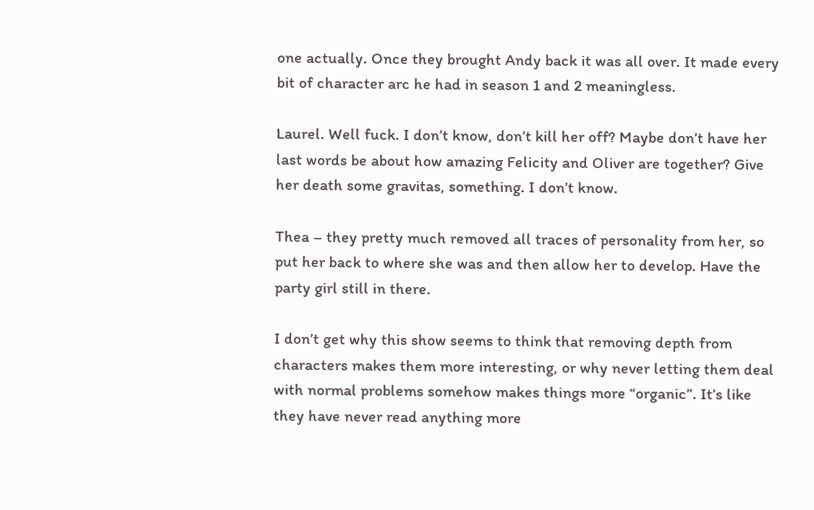one actually. Once they brought Andy back it was all over. It made every bit of character arc he had in season 1 and 2 meaningless.

Laurel. Well fuck. I don’t know, don’t kill her off? Maybe don’t have her last words be about how amazing Felicity and Oliver are together? Give her death some gravitas, something. I don’t know.

Thea – they pretty much removed all traces of personality from her, so put her back to where she was and then allow her to develop. Have the party girl still in there.

I don’t get why this show seems to think that removing depth from characters makes them more interesting, or why never letting them deal with normal problems somehow makes things more “organic”. It’s like they have never read anything more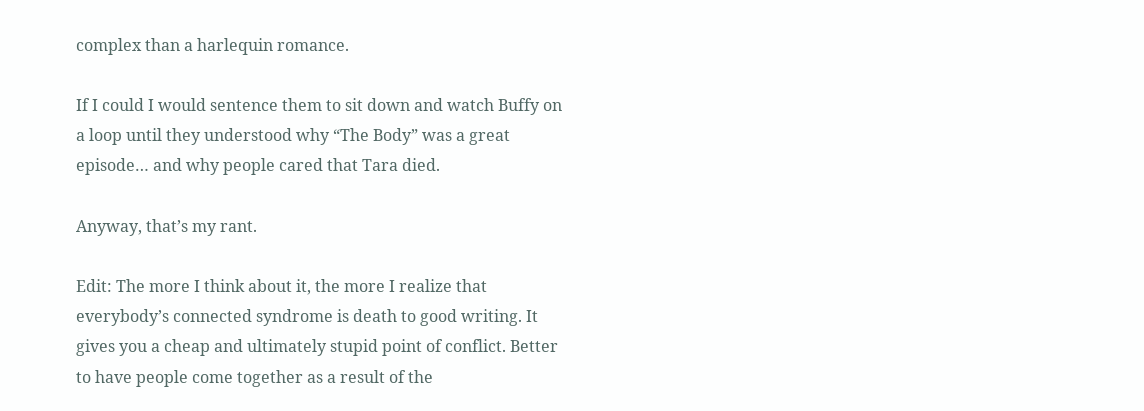complex than a harlequin romance.

If I could I would sentence them to sit down and watch Buffy on a loop until they understood why “The Body” was a great episode… and why people cared that Tara died.

Anyway, that’s my rant.

Edit: The more I think about it, the more I realize that everybody’s connected syndrome is death to good writing. It gives you a cheap and ultimately stupid point of conflict. Better to have people come together as a result of the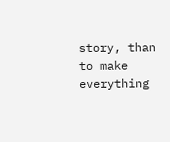story, than to make everything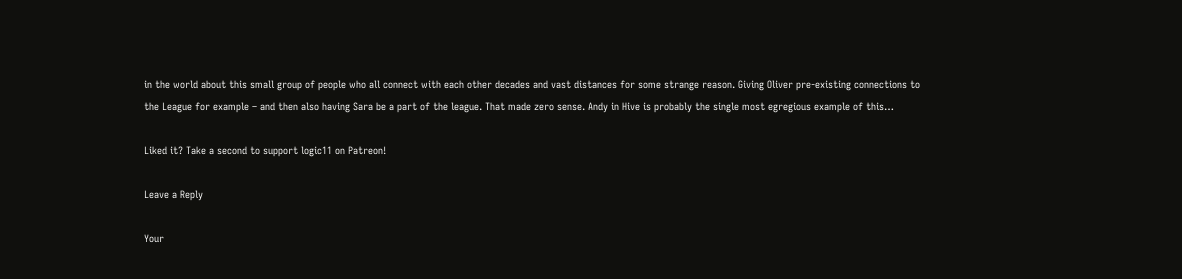in the world about this small group of people who all connect with each other decades and vast distances for some strange reason. Giving Oliver pre-existing connections to the League for example – and then also having Sara be a part of the league. That made zero sense. Andy in Hive is probably the single most egregious example of this…

Liked it? Take a second to support logic11 on Patreon!

Leave a Reply

Your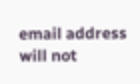email address will not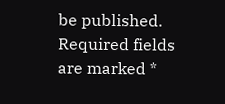be published. Required fields are marked *